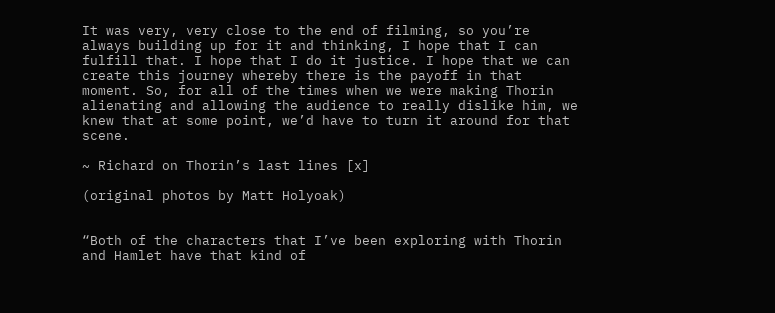It was very, very close to the end of filming, so you’re always building up for it and thinking, I hope that I can fulfill that. I hope that I do it justice. I hope that we can create this journey whereby there is the payoff in that moment. So, for all of the times when we were making Thorin alienating and allowing the audience to really dislike him, we knew that at some point, we’d have to turn it around for that scene.

~ Richard on Thorin’s last lines [x]

(original photos by Matt Holyoak)


“Both of the characters that I’ve been exploring with Thorin and Hamlet have that kind of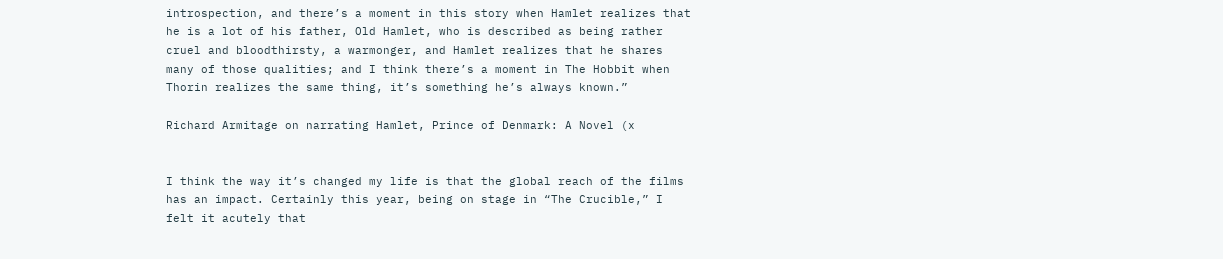introspection, and there’s a moment in this story when Hamlet realizes that he is a lot of his father, Old Hamlet, who is described as being rather cruel and bloodthirsty, a warmonger, and Hamlet realizes that he shares many of those qualities; and I think there’s a moment in The Hobbit when Thorin realizes the same thing, it’s something he’s always known.”

Richard Armitage on narrating Hamlet, Prince of Denmark: A Novel (x


I think the way it’s changed my life is that the global reach of the films has an impact. Certainly this year, being on stage in “The Crucible,” I felt it acutely that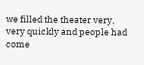we filled the theater very, very quickly and people had come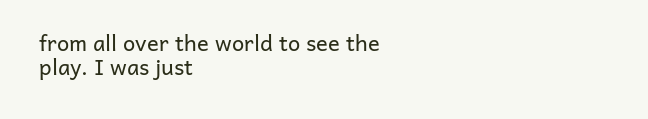from all over the world to see the play. I was just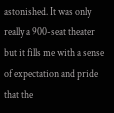astonished. It was only really a 900-seat theater but it fills me with a sense of expectation and pride that the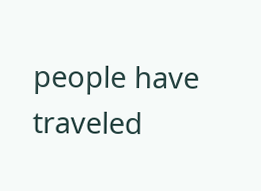people have traveled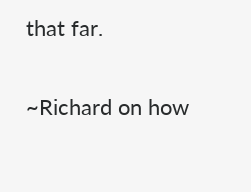that far.

~Richard on how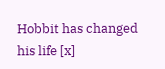Hobbit has changed his life [x]